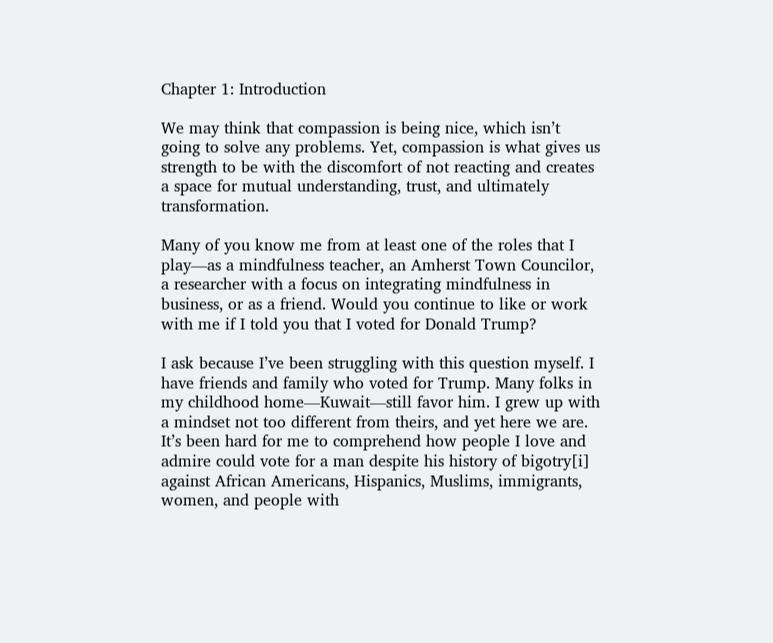Chapter 1: Introduction

We may think that compassion is being nice, which isn’t going to solve any problems. Yet, compassion is what gives us strength to be with the discomfort of not reacting and creates a space for mutual understanding, trust, and ultimately transformation.

Many of you know me from at least one of the roles that I play—as a mindfulness teacher, an Amherst Town Councilor, a researcher with a focus on integrating mindfulness in business, or as a friend. Would you continue to like or work with me if I told you that I voted for Donald Trump?

I ask because I’ve been struggling with this question myself. I have friends and family who voted for Trump. Many folks in my childhood home—Kuwait—still favor him. I grew up with a mindset not too different from theirs, and yet here we are. It’s been hard for me to comprehend how people I love and admire could vote for a man despite his history of bigotry[i] against African Americans, Hispanics, Muslims, immigrants, women, and people with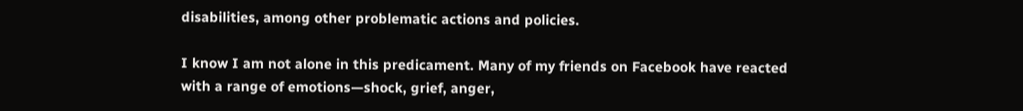disabilities, among other problematic actions and policies.

I know I am not alone in this predicament. Many of my friends on Facebook have reacted with a range of emotions—shock, grief, anger,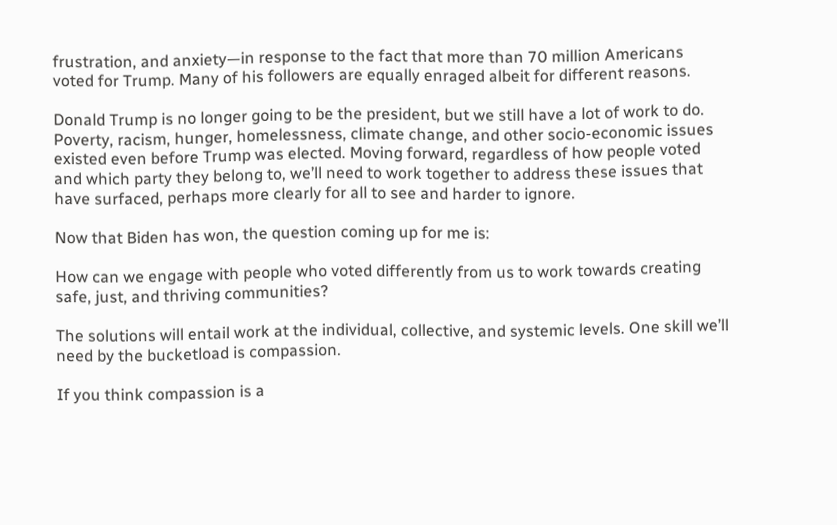frustration, and anxiety—in response to the fact that more than 70 million Americans voted for Trump. Many of his followers are equally enraged albeit for different reasons.

Donald Trump is no longer going to be the president, but we still have a lot of work to do. Poverty, racism, hunger, homelessness, climate change, and other socio-economic issues existed even before Trump was elected. Moving forward, regardless of how people voted and which party they belong to, we’ll need to work together to address these issues that have surfaced, perhaps more clearly for all to see and harder to ignore.

Now that Biden has won, the question coming up for me is:

How can we engage with people who voted differently from us to work towards creating safe, just, and thriving communities?

The solutions will entail work at the individual, collective, and systemic levels. One skill we’ll need by the bucketload is compassion.

If you think compassion is a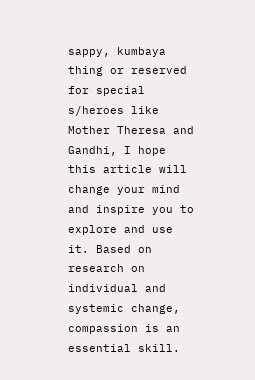sappy, kumbaya thing or reserved for special s/heroes like Mother Theresa and Gandhi, I hope this article will change your mind and inspire you to explore and use it. Based on research on individual and systemic change, compassion is an essential skill.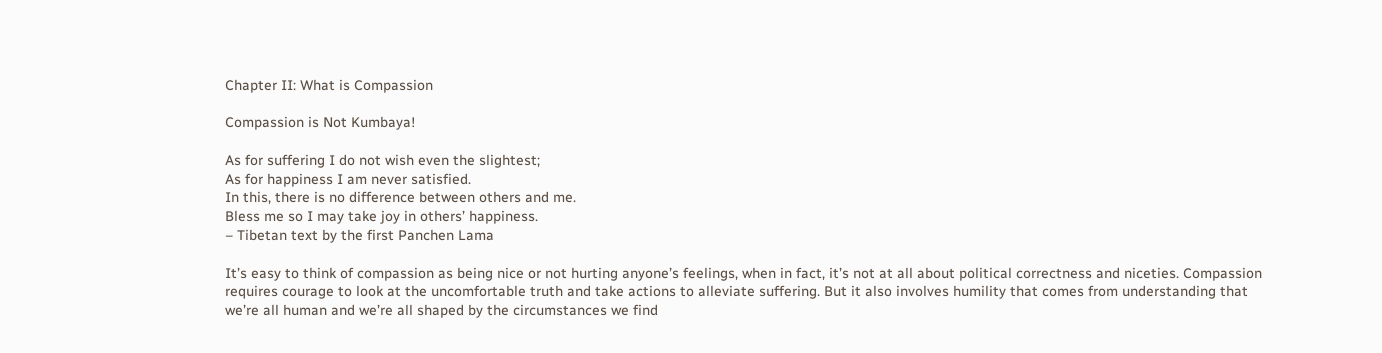Chapter II: What is Compassion

Compassion is Not Kumbaya!

As for suffering I do not wish even the slightest;
As for happiness I am never satisfied.
In this, there is no difference between others and me.
Bless me so I may take joy in others’ happiness.
– Tibetan text by the first Panchen Lama

It’s easy to think of compassion as being nice or not hurting anyone’s feelings, when in fact, it’s not at all about political correctness and niceties. Compassion requires courage to look at the uncomfortable truth and take actions to alleviate suffering. But it also involves humility that comes from understanding that we’re all human and we’re all shaped by the circumstances we find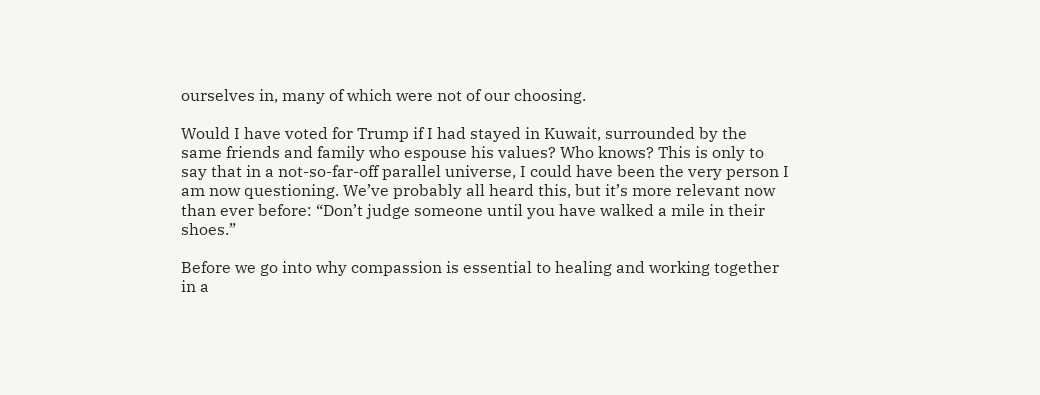ourselves in, many of which were not of our choosing.

Would I have voted for Trump if I had stayed in Kuwait, surrounded by the same friends and family who espouse his values? Who knows? This is only to say that in a not-so-far-off parallel universe, I could have been the very person I am now questioning. We’ve probably all heard this, but it’s more relevant now than ever before: “Don’t judge someone until you have walked a mile in their shoes.”

Before we go into why compassion is essential to healing and working together in a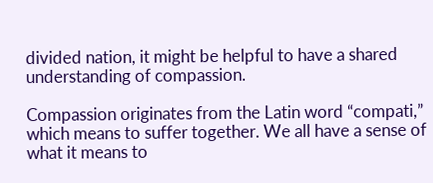divided nation, it might be helpful to have a shared understanding of compassion.

Compassion originates from the Latin word “compati,” which means to suffer together. We all have a sense of what it means to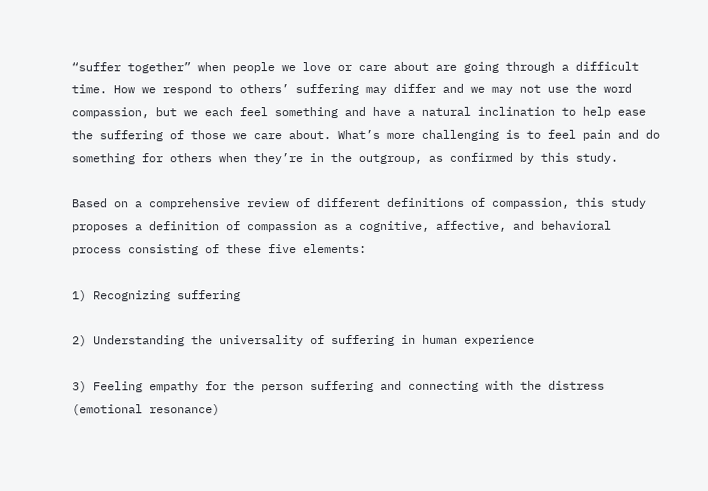“suffer together” when people we love or care about are going through a difficult time. How we respond to others’ suffering may differ and we may not use the word compassion, but we each feel something and have a natural inclination to help ease the suffering of those we care about. What’s more challenging is to feel pain and do something for others when they’re in the outgroup, as confirmed by this study.

Based on a comprehensive review of different definitions of compassion, this study proposes a definition of compassion as a cognitive, affective, and behavioral process consisting of these five elements:

1) Recognizing suffering

2) Understanding the universality of suffering in human experience

3) Feeling empathy for the person suffering and connecting with the distress (emotional resonance)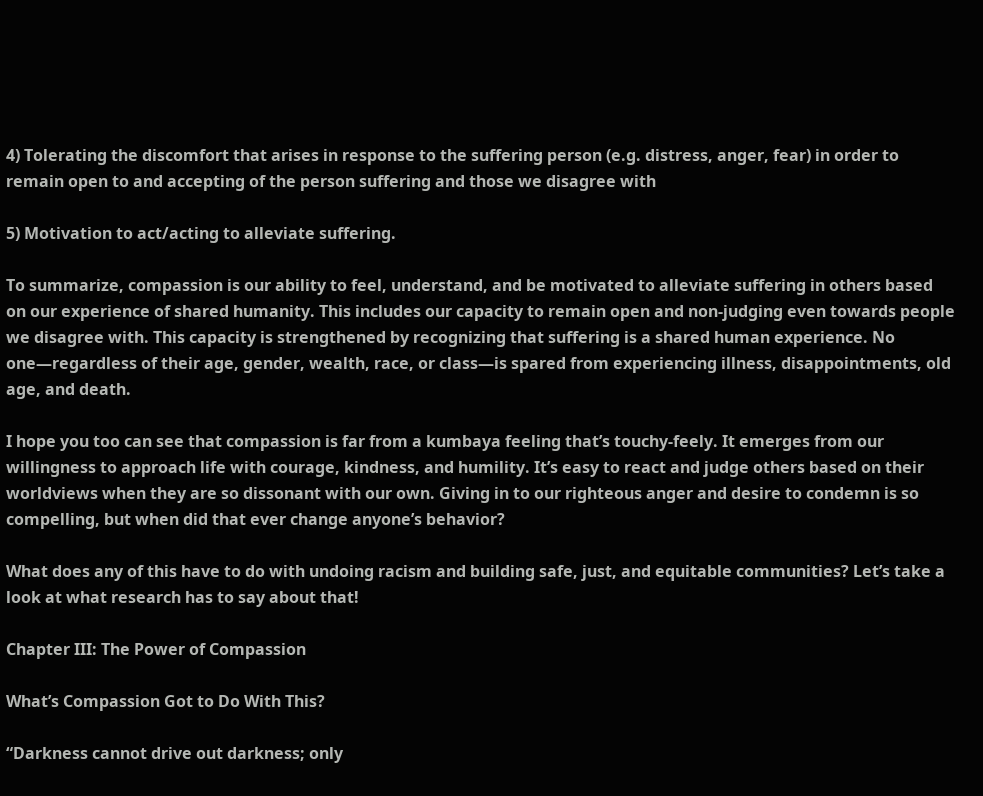4) Tolerating the discomfort that arises in response to the suffering person (e.g. distress, anger, fear) in order to remain open to and accepting of the person suffering and those we disagree with

5) Motivation to act/acting to alleviate suffering.

To summarize, compassion is our ability to feel, understand, and be motivated to alleviate suffering in others based on our experience of shared humanity. This includes our capacity to remain open and non-judging even towards people we disagree with. This capacity is strengthened by recognizing that suffering is a shared human experience. No one—regardless of their age, gender, wealth, race, or class—is spared from experiencing illness, disappointments, old age, and death.

I hope you too can see that compassion is far from a kumbaya feeling that’s touchy-feely. It emerges from our willingness to approach life with courage, kindness, and humility. It’s easy to react and judge others based on their worldviews when they are so dissonant with our own. Giving in to our righteous anger and desire to condemn is so compelling, but when did that ever change anyone’s behavior?

What does any of this have to do with undoing racism and building safe, just, and equitable communities? Let’s take a look at what research has to say about that!

Chapter III: The Power of Compassion

What’s Compassion Got to Do With This?

“Darkness cannot drive out darkness; only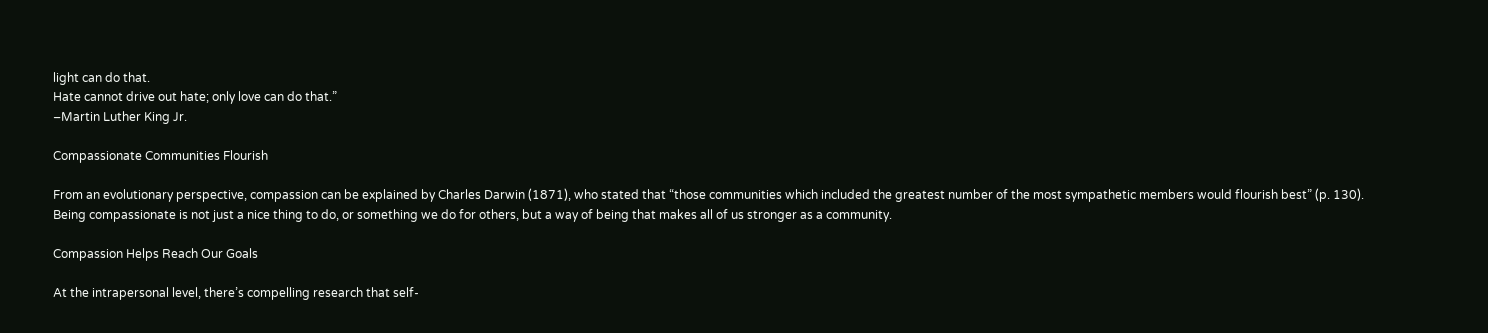light can do that.
Hate cannot drive out hate; only love can do that.”
–Martin Luther King Jr.

Compassionate Communities Flourish

From an evolutionary perspective, compassion can be explained by Charles Darwin (1871), who stated that “those communities which included the greatest number of the most sympathetic members would flourish best” (p. 130). Being compassionate is not just a nice thing to do, or something we do for others, but a way of being that makes all of us stronger as a community.

Compassion Helps Reach Our Goals

At the intrapersonal level, there’s compelling research that self-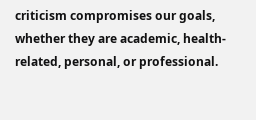criticism compromises our goals, whether they are academic, health-related, personal, or professional.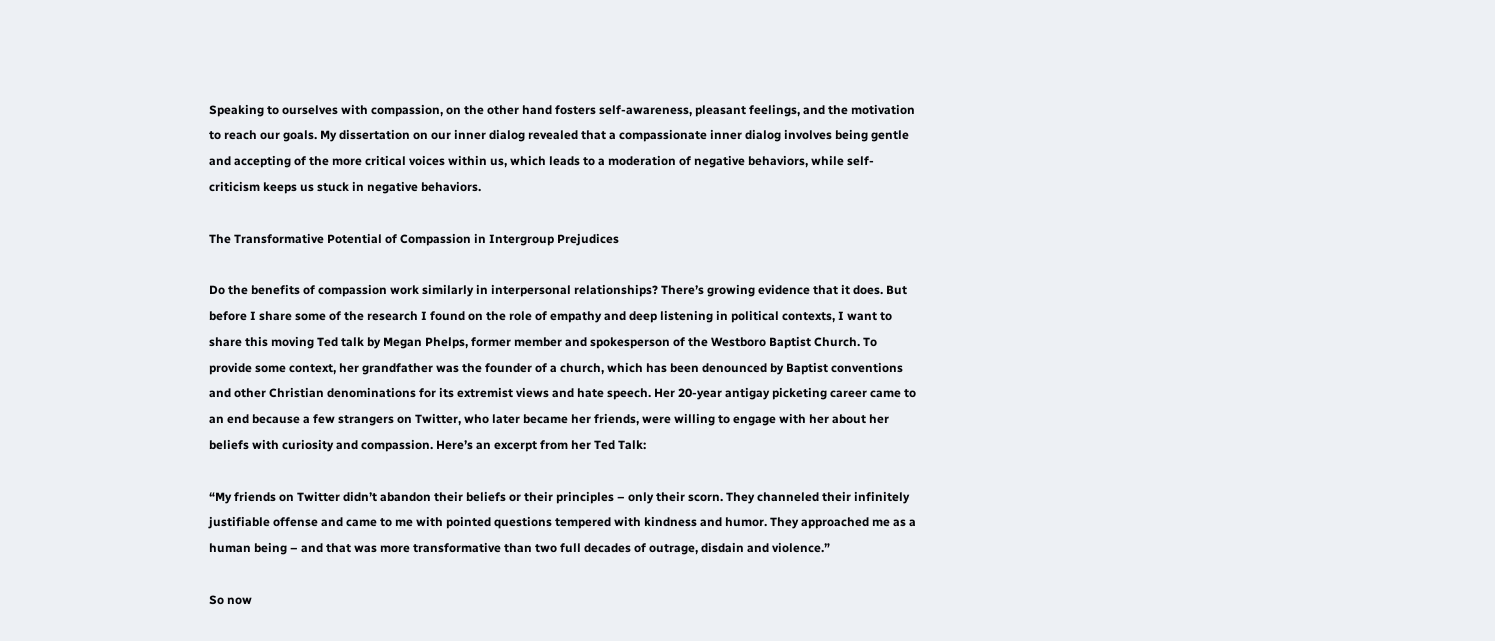Speaking to ourselves with compassion, on the other hand fosters self-awareness, pleasant feelings, and the motivation to reach our goals. My dissertation on our inner dialog revealed that a compassionate inner dialog involves being gentle and accepting of the more critical voices within us, which leads to a moderation of negative behaviors, while self-criticism keeps us stuck in negative behaviors.

The Transformative Potential of Compassion in Intergroup Prejudices

Do the benefits of compassion work similarly in interpersonal relationships? There’s growing evidence that it does. But before I share some of the research I found on the role of empathy and deep listening in political contexts, I want to share this moving Ted talk by Megan Phelps, former member and spokesperson of the Westboro Baptist Church. To provide some context, her grandfather was the founder of a church, which has been denounced by Baptist conventions and other Christian denominations for its extremist views and hate speech. Her 20-year antigay picketing career came to an end because a few strangers on Twitter, who later became her friends, were willing to engage with her about her beliefs with curiosity and compassion. Here’s an excerpt from her Ted Talk:

“My friends on Twitter didn’t abandon their beliefs or their principles – only their scorn. They channeled their infinitely justifiable offense and came to me with pointed questions tempered with kindness and humor. They approached me as a human being – and that was more transformative than two full decades of outrage, disdain and violence.”

So now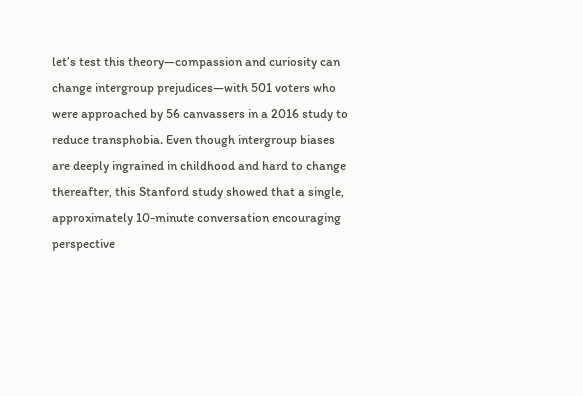let’s test this theory—compassion and curiosity can change intergroup prejudices—with 501 voters who were approached by 56 canvassers in a 2016 study to reduce transphobia. Even though intergroup biases are deeply ingrained in childhood and hard to change thereafter, this Stanford study showed that a single, approximately 10-minute conversation encouraging perspective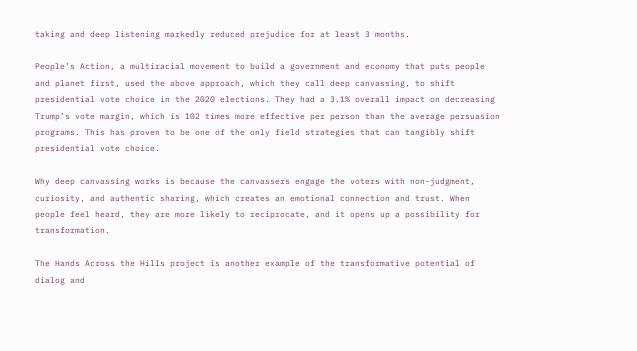taking and deep listening markedly reduced prejudice for at least 3 months.

People’s Action, a multiracial movement to build a government and economy that puts people and planet first, used the above approach, which they call deep canvassing, to shift presidential vote choice in the 2020 elections. They had a 3.1% overall impact on decreasing Trump’s vote margin, which is 102 times more effective per person than the average persuasion programs. This has proven to be one of the only field strategies that can tangibly shift presidential vote choice.

Why deep canvassing works is because the canvassers engage the voters with non-judgment, curiosity, and authentic sharing, which creates an emotional connection and trust. When people feel heard, they are more likely to reciprocate, and it opens up a possibility for transformation.

The Hands Across the Hills project is another example of the transformative potential of dialog and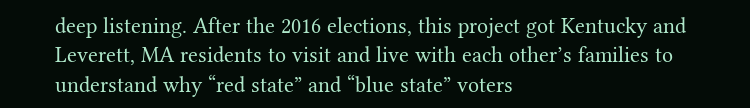deep listening. After the 2016 elections, this project got Kentucky and Leverett, MA residents to visit and live with each other’s families to understand why “red state” and “blue state” voters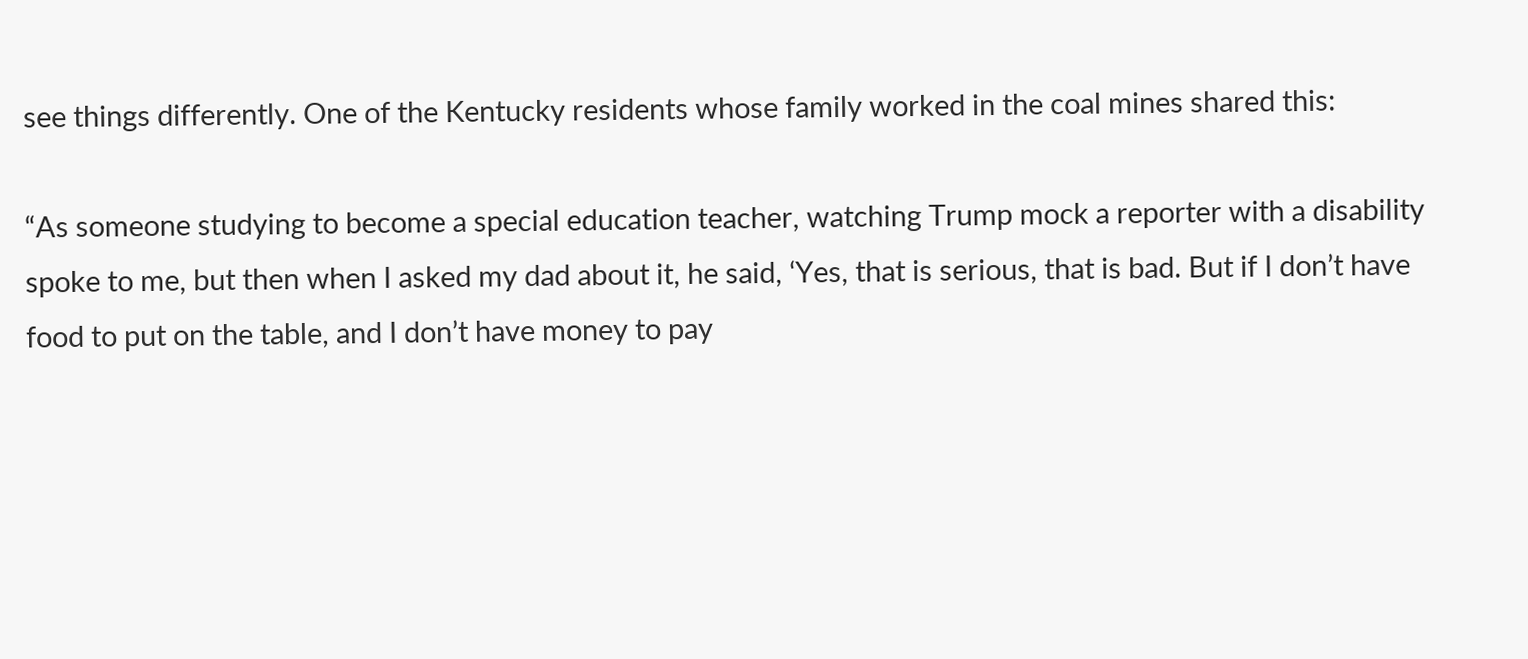see things differently. One of the Kentucky residents whose family worked in the coal mines shared this:

“As someone studying to become a special education teacher, watching Trump mock a reporter with a disability spoke to me, but then when I asked my dad about it, he said, ‘Yes, that is serious, that is bad. But if I don’t have food to put on the table, and I don’t have money to pay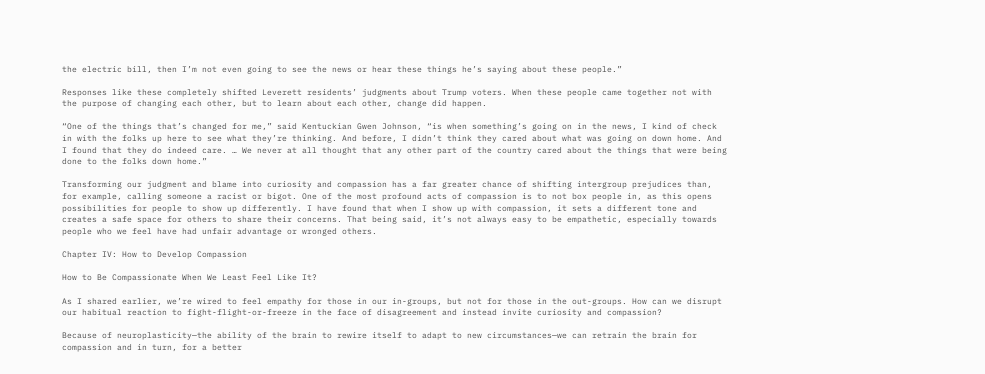the electric bill, then I’m not even going to see the news or hear these things he’s saying about these people.”

Responses like these completely shifted Leverett residents’ judgments about Trump voters. When these people came together not with the purpose of changing each other, but to learn about each other, change did happen.

“One of the things that’s changed for me,” said Kentuckian Gwen Johnson, “is when something’s going on in the news, I kind of check in with the folks up here to see what they’re thinking. And before, I didn’t think they cared about what was going on down home. And I found that they do indeed care. … We never at all thought that any other part of the country cared about the things that were being done to the folks down home.”

Transforming our judgment and blame into curiosity and compassion has a far greater chance of shifting intergroup prejudices than, for example, calling someone a racist or bigot. One of the most profound acts of compassion is to not box people in, as this opens possibilities for people to show up differently. I have found that when I show up with compassion, it sets a different tone and creates a safe space for others to share their concerns. That being said, it’s not always easy to be empathetic, especially towards people who we feel have had unfair advantage or wronged others.

Chapter IV: How to Develop Compassion

How to Be Compassionate When We Least Feel Like It?

As I shared earlier, we’re wired to feel empathy for those in our in-groups, but not for those in the out-groups. How can we disrupt our habitual reaction to fight-flight-or-freeze in the face of disagreement and instead invite curiosity and compassion?

Because of neuroplasticity—the ability of the brain to rewire itself to adapt to new circumstances—we can retrain the brain for compassion and in turn, for a better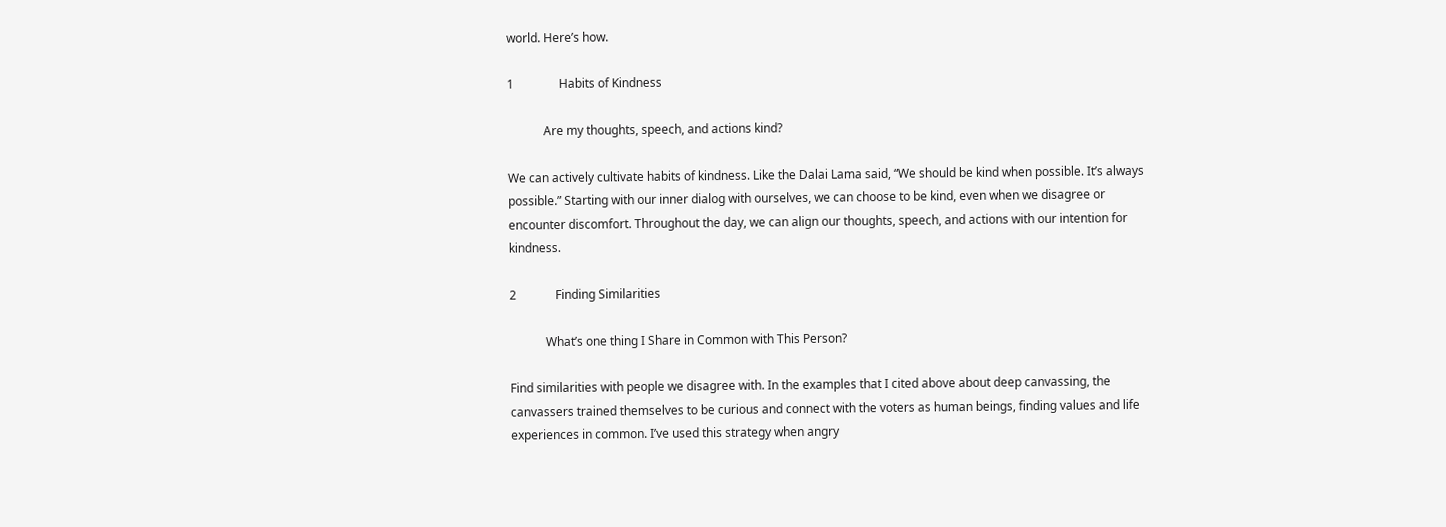world. Here’s how.

1               Habits of Kindness

            Are my thoughts, speech, and actions kind?

We can actively cultivate habits of kindness. Like the Dalai Lama said, “We should be kind when possible. It’s always possible.” Starting with our inner dialog with ourselves, we can choose to be kind, even when we disagree or encounter discomfort. Throughout the day, we can align our thoughts, speech, and actions with our intention for kindness.

2             Finding Similarities

            What’s one thing I Share in Common with This Person?

Find similarities with people we disagree with. In the examples that I cited above about deep canvassing, the canvassers trained themselves to be curious and connect with the voters as human beings, finding values and life experiences in common. I’ve used this strategy when angry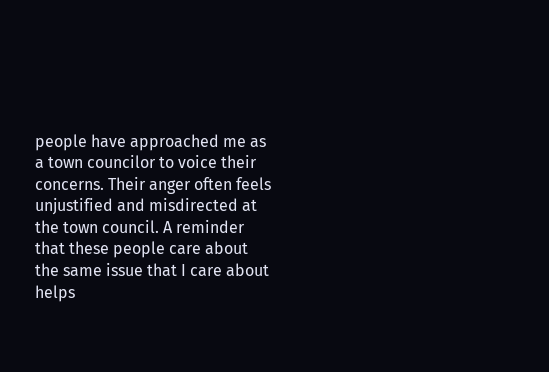people have approached me as a town councilor to voice their concerns. Their anger often feels unjustified and misdirected at the town council. A reminder that these people care about the same issue that I care about helps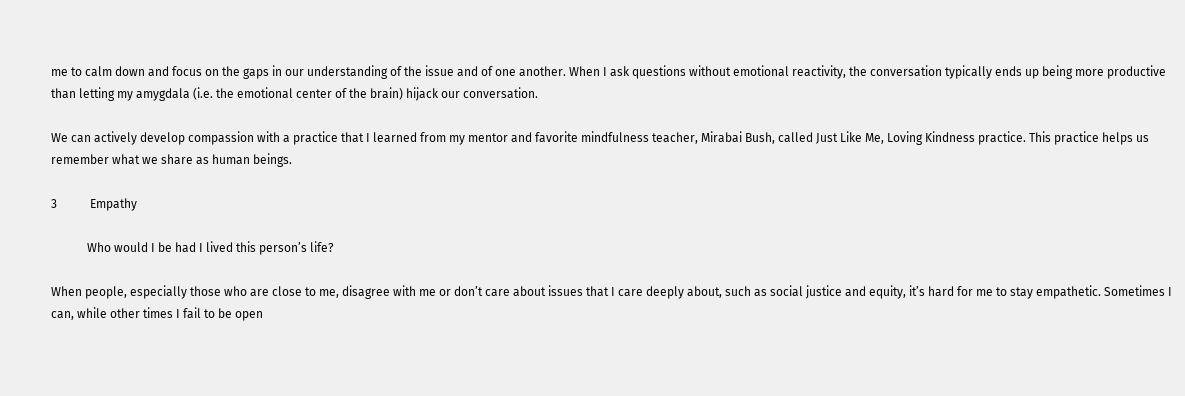me to calm down and focus on the gaps in our understanding of the issue and of one another. When I ask questions without emotional reactivity, the conversation typically ends up being more productive than letting my amygdala (i.e. the emotional center of the brain) hijack our conversation.

We can actively develop compassion with a practice that I learned from my mentor and favorite mindfulness teacher, Mirabai Bush, called Just Like Me, Loving Kindness practice. This practice helps us remember what we share as human beings.

3           Empathy

            Who would I be had I lived this person’s life?

When people, especially those who are close to me, disagree with me or don’t care about issues that I care deeply about, such as social justice and equity, it’s hard for me to stay empathetic. Sometimes I can, while other times I fail to be open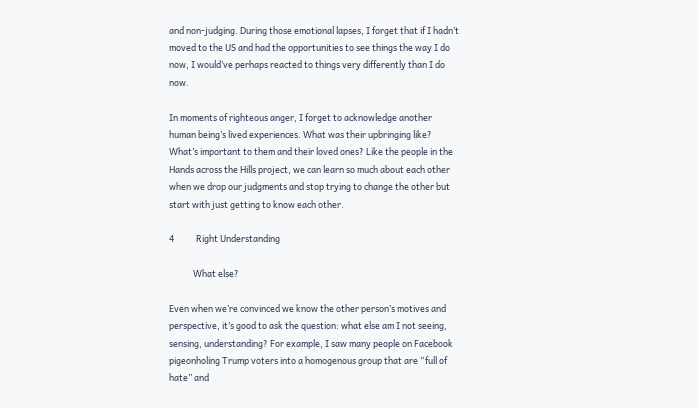and non-judging. During those emotional lapses, I forget that if I hadn’t moved to the US and had the opportunities to see things the way I do now, I would’ve perhaps reacted to things very differently than I do now.

In moments of righteous anger, I forget to acknowledge another human being’s lived experiences. What was their upbringing like? What’s important to them and their loved ones? Like the people in the Hands across the Hills project, we can learn so much about each other when we drop our judgments and stop trying to change the other but start with just getting to know each other.

4           Right Understanding

            What else?

Even when we’re convinced we know the other person’s motives and perspective, it’s good to ask the question: what else am I not seeing, sensing, understanding? For example, I saw many people on Facebook pigeonholing Trump voters into a homogenous group that are “full of hate” and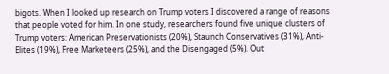bigots. When I looked up research on Trump voters I discovered a range of reasons that people voted for him. In one study, researchers found five unique clusters of Trump voters: American Preservationists (20%), Staunch Conservatives (31%), Anti-Elites (19%), Free Marketeers (25%), and the Disengaged (5%). Out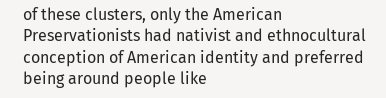of these clusters, only the American Preservationists had nativist and ethnocultural conception of American identity and preferred being around people like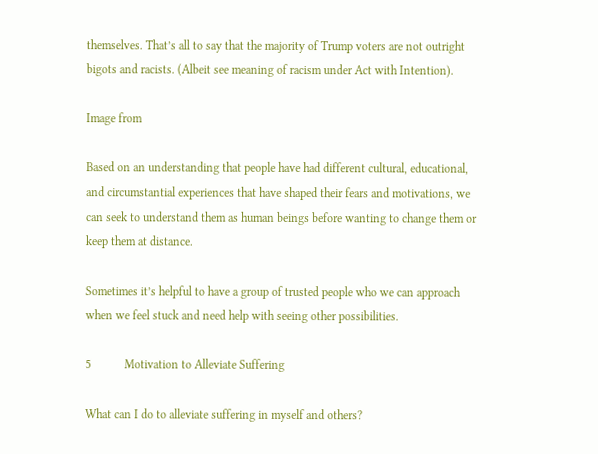themselves. That’s all to say that the majority of Trump voters are not outright bigots and racists. (Albeit see meaning of racism under Act with Intention).

Image from

Based on an understanding that people have had different cultural, educational, and circumstantial experiences that have shaped their fears and motivations, we can seek to understand them as human beings before wanting to change them or keep them at distance.

Sometimes it’s helpful to have a group of trusted people who we can approach when we feel stuck and need help with seeing other possibilities.

5           Motivation to Alleviate Suffering

What can I do to alleviate suffering in myself and others?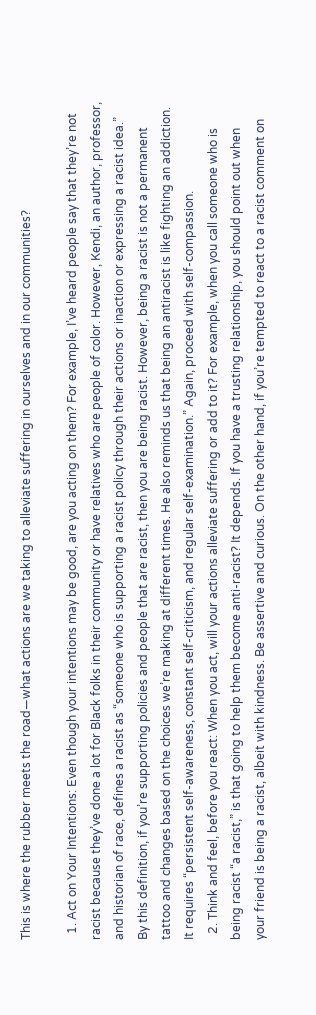This is where the rubber meets the road—what actions are we taking to alleviate suffering in ourselves and in our communities?

  1. Act on Your Intentions: Even though your intentions may be good, are you acting on them? For example, I’ve heard people say that they’re not racist because they’ve done a lot for Black folks in their community or have relatives who are people of color. However, Kendi, an author, professor, and historian of race, defines a racist as “someone who is supporting a racist policy through their actions or inaction or expressing a racist idea.” By this definition, if you’re supporting policies and people that are racist, then you are being racist. However, being a racist is not a permanent tattoo and changes based on the choices we’re making at different times. He also reminds us that being an antiracist is like fighting an addiction. It requires “persistent self-awareness, constant self-criticism, and regular self-examination.” Again, proceed with self-compassion.
  2. Think and feel, before you react: When you act, will your actions alleviate suffering or add to it? For example, when you call someone who is being racist “a racist,” is that going to help them become anti-racist? It depends. If you have a trusting relationship, you should point out when your friend is being a racist, albeit with kindness. Be assertive and curious. On the other hand, if you’re tempted to react to a racist comment on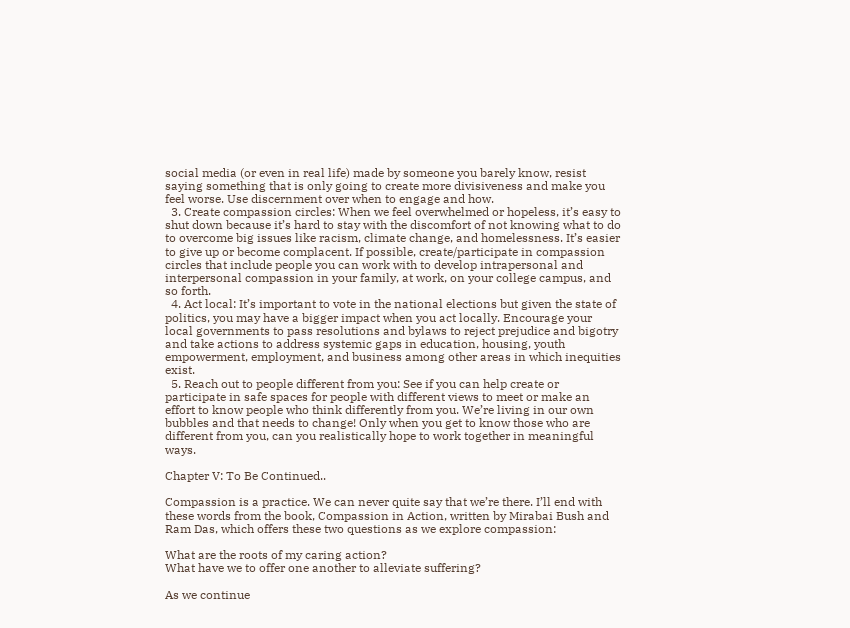social media (or even in real life) made by someone you barely know, resist saying something that is only going to create more divisiveness and make you feel worse. Use discernment over when to engage and how.
  3. Create compassion circles: When we feel overwhelmed or hopeless, it’s easy to shut down because it’s hard to stay with the discomfort of not knowing what to do to overcome big issues like racism, climate change, and homelessness. It’s easier to give up or become complacent. If possible, create/participate in compassion circles that include people you can work with to develop intrapersonal and interpersonal compassion in your family, at work, on your college campus, and so forth.
  4. Act local: It’s important to vote in the national elections but given the state of politics, you may have a bigger impact when you act locally. Encourage your local governments to pass resolutions and bylaws to reject prejudice and bigotry and take actions to address systemic gaps in education, housing, youth empowerment, employment, and business among other areas in which inequities exist.
  5. Reach out to people different from you: See if you can help create or participate in safe spaces for people with different views to meet or make an effort to know people who think differently from you. We’re living in our own bubbles and that needs to change! Only when you get to know those who are different from you, can you realistically hope to work together in meaningful ways.

Chapter V: To Be Continued..

Compassion is a practice. We can never quite say that we’re there. I’ll end with these words from the book, Compassion in Action, written by Mirabai Bush and Ram Das, which offers these two questions as we explore compassion:

What are the roots of my caring action?
What have we to offer one another to alleviate suffering?

As we continue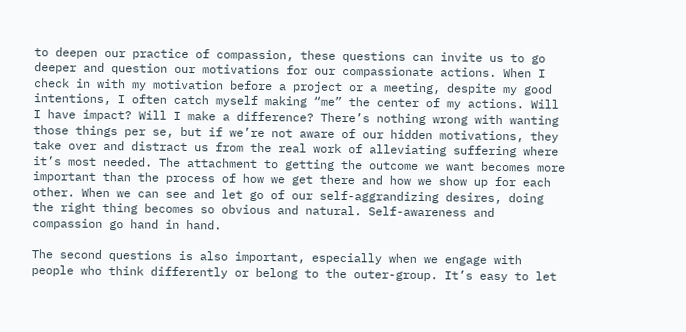to deepen our practice of compassion, these questions can invite us to go deeper and question our motivations for our compassionate actions. When I check in with my motivation before a project or a meeting, despite my good intentions, I often catch myself making “me” the center of my actions. Will I have impact? Will I make a difference? There’s nothing wrong with wanting those things per se, but if we’re not aware of our hidden motivations, they take over and distract us from the real work of alleviating suffering where it’s most needed. The attachment to getting the outcome we want becomes more important than the process of how we get there and how we show up for each other. When we can see and let go of our self-aggrandizing desires, doing the right thing becomes so obvious and natural. Self-awareness and compassion go hand in hand.

The second questions is also important, especially when we engage with people who think differently or belong to the outer-group. It’s easy to let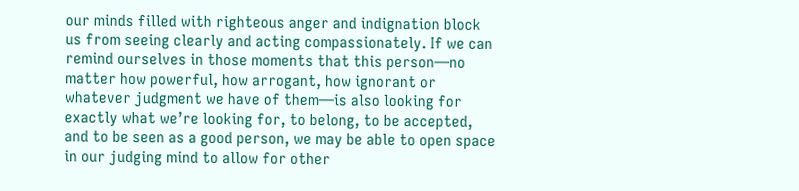our minds filled with righteous anger and indignation block us from seeing clearly and acting compassionately. If we can remind ourselves in those moments that this person—no matter how powerful, how arrogant, how ignorant or whatever judgment we have of them—is also looking for exactly what we’re looking for, to belong, to be accepted, and to be seen as a good person, we may be able to open space in our judging mind to allow for other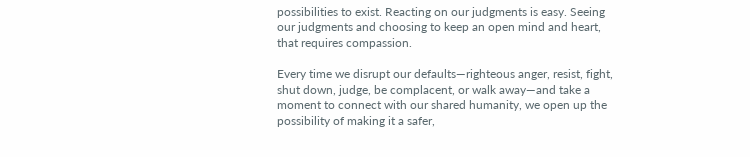possibilities to exist. Reacting on our judgments is easy. Seeing our judgments and choosing to keep an open mind and heart, that requires compassion.

Every time we disrupt our defaults—righteous anger, resist, fight, shut down, judge, be complacent, or walk away—and take a moment to connect with our shared humanity, we open up the possibility of making it a safer,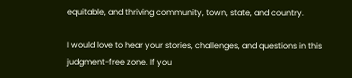equitable, and thriving community, town, state, and country.

I would love to hear your stories, challenges, and questions in this judgment-free zone. If you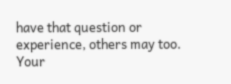have that question or experience, others may too. Your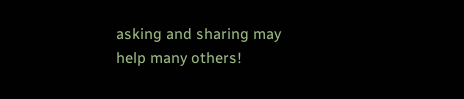asking and sharing may help many others!